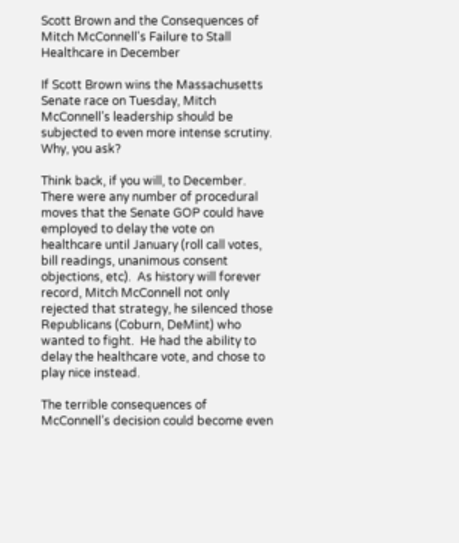Scott Brown and the Consequences of Mitch McConnell's Failure to Stall Healthcare in December

If Scott Brown wins the Massachusetts Senate race on Tuesday, Mitch McConnell’s leadership should be subjected to even more intense scrutiny. Why, you ask?

Think back, if you will, to December.  There were any number of procedural moves that the Senate GOP could have employed to delay the vote on healthcare until January (roll call votes, bill readings, unanimous consent objections, etc).  As history will forever record, Mitch McConnell not only rejected that strategy, he silenced those Republicans (Coburn, DeMint) who wanted to fight.  He had the ability to delay the healthcare vote, and chose to play nice instead.

The terrible consequences of McConnell’s decision could become even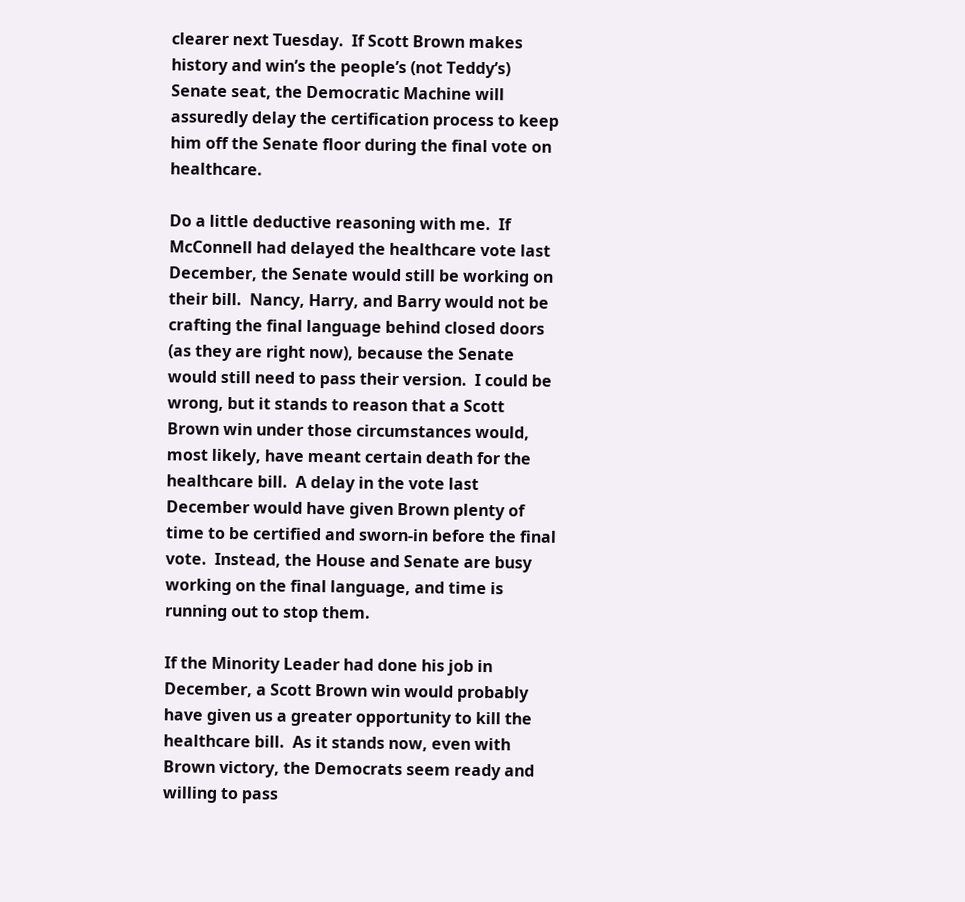clearer next Tuesday.  If Scott Brown makes history and win’s the people’s (not Teddy’s) Senate seat, the Democratic Machine will assuredly delay the certification process to keep him off the Senate floor during the final vote on healthcare.

Do a little deductive reasoning with me.  If McConnell had delayed the healthcare vote last December, the Senate would still be working on their bill.  Nancy, Harry, and Barry would not be crafting the final language behind closed doors (as they are right now), because the Senate would still need to pass their version.  I could be wrong, but it stands to reason that a Scott Brown win under those circumstances would, most likely, have meant certain death for the healthcare bill.  A delay in the vote last December would have given Brown plenty of time to be certified and sworn-in before the final vote.  Instead, the House and Senate are busy working on the final language, and time is running out to stop them.

If the Minority Leader had done his job in December, a Scott Brown win would probably have given us a greater opportunity to kill the healthcare bill.  As it stands now, even with Brown victory, the Democrats seem ready and willing to pass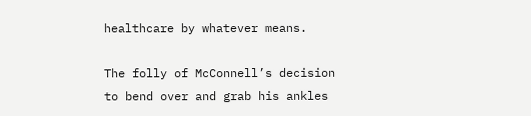healthcare by whatever means.

The folly of McConnell’s decision to bend over and grab his ankles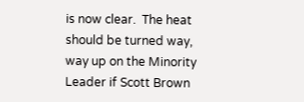is now clear.  The heat should be turned way, way up on the Minority Leader if Scott Brown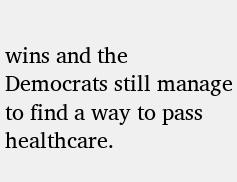wins and the Democrats still manage to find a way to pass healthcare.